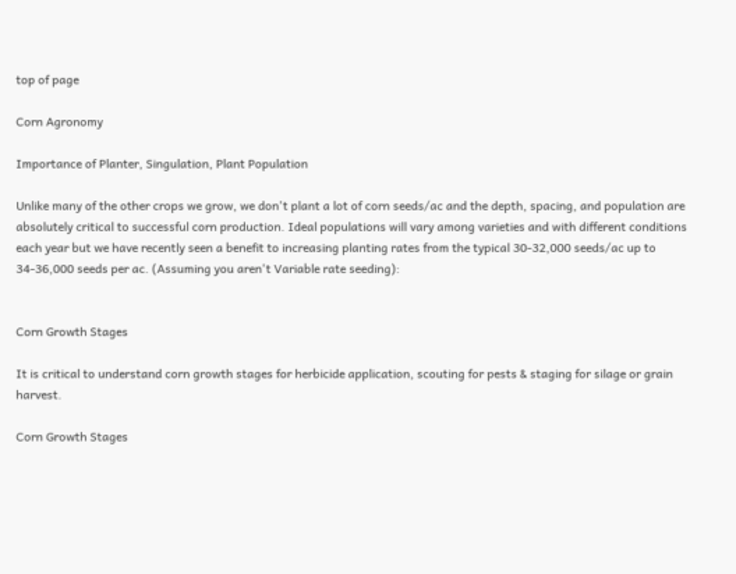top of page

Corn Agronomy

Importance of Planter, Singulation, Plant Population

Unlike many of the other crops we grow, we don't plant a lot of corn seeds/ac and the depth, spacing, and population are absolutely critical to successful corn production. Ideal populations will vary among varieties and with different conditions each year but we have recently seen a benefit to increasing planting rates from the typical 30-32,000 seeds/ac up to 34-36,000 seeds per ac. (Assuming you aren't Variable rate seeding):


Corn Growth Stages

It is critical to understand corn growth stages for herbicide application, scouting for pests & staging for silage or grain harvest.

Corn Growth Stages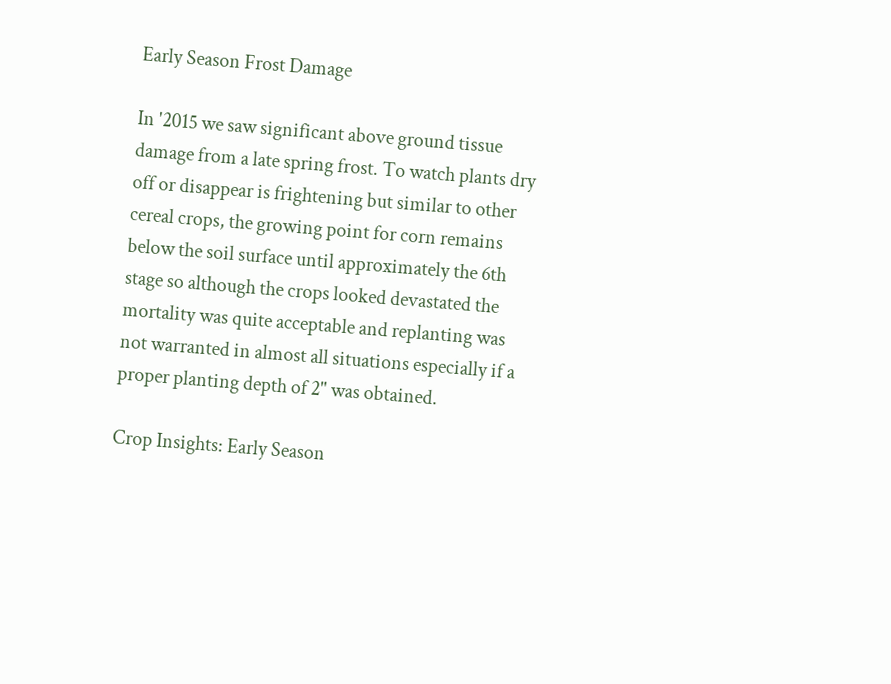Early Season Frost Damage

In '2015 we saw significant above ground tissue damage from a late spring frost. To watch plants dry off or disappear is frightening but similar to other cereal crops, the growing point for corn remains below the soil surface until approximately the 6th stage so although the crops looked devastated the mortality was quite acceptable and replanting was not warranted in almost all situations especially if a proper planting depth of 2" was obtained.

Crop Insights: Early Season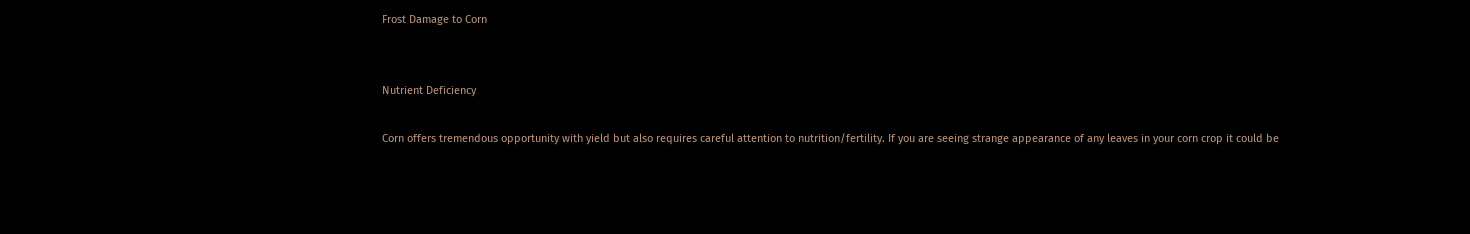Frost Damage to Corn


Nutrient Deficiency

Corn offers tremendous opportunity with yield but also requires careful attention to nutrition/fertility. If you are seeing strange appearance of any leaves in your corn crop it could be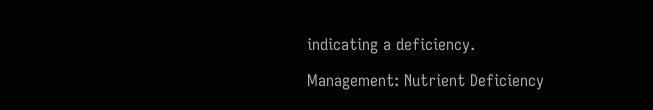indicating a deficiency.

Management: Nutrient Deficiency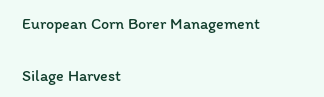European Corn Borer Management


Silage Harvest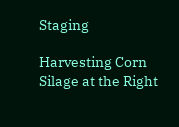Staging

Harvesting Corn Silage at the Right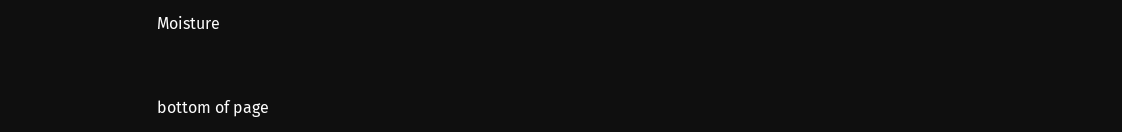Moisture


bottom of page